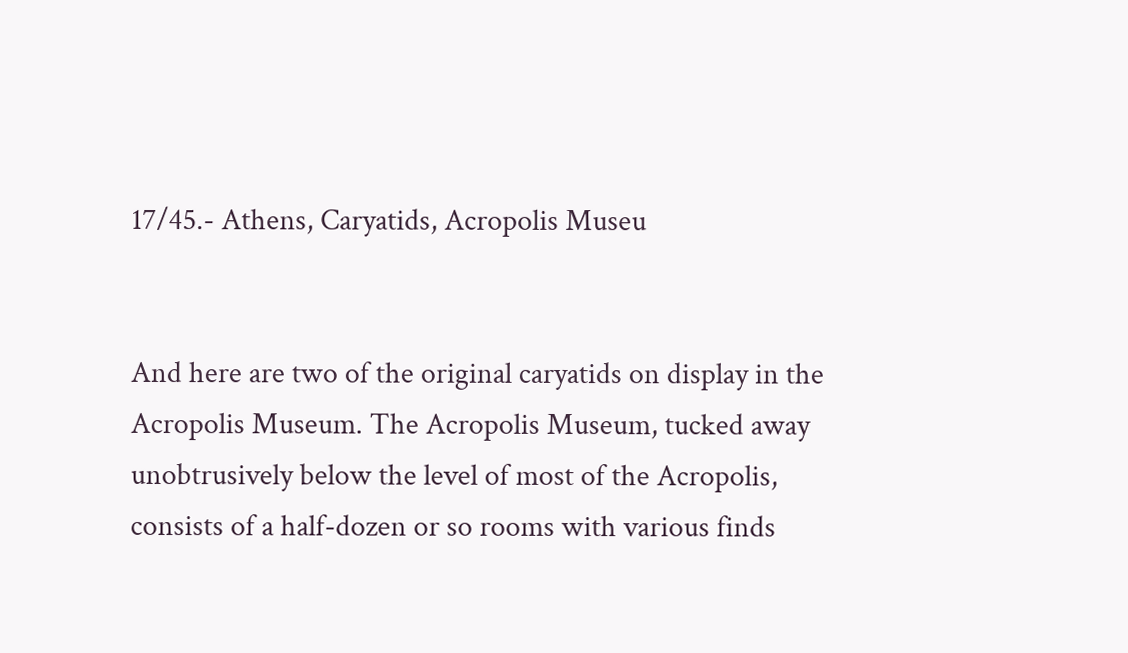17/45.- Athens, Caryatids, Acropolis Museu


And here are two of the original caryatids on display in the Acropolis Museum. The Acropolis Museum, tucked away unobtrusively below the level of most of the Acropolis, consists of a half-dozen or so rooms with various finds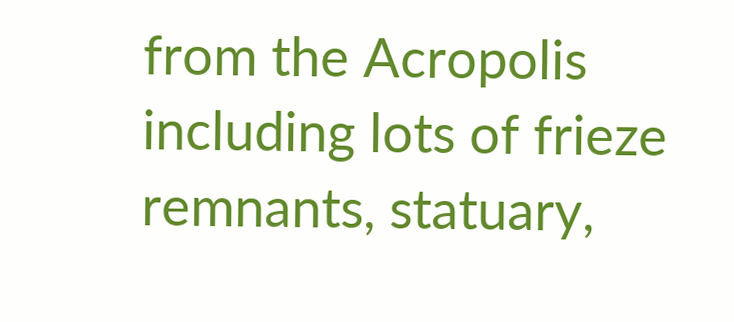from the Acropolis including lots of frieze remnants, statuary,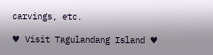carvings, etc.

♥ Visit Tagulandang Island ♥